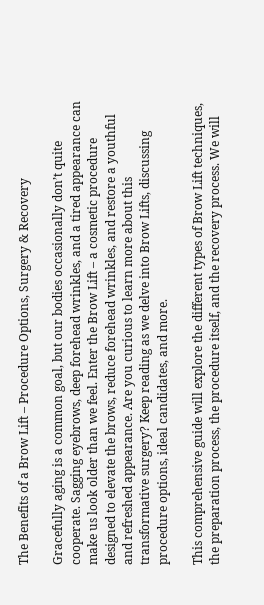The Benefits of a Brow Lift – Procedure Options, Surgery & Recovery

Gracefully aging is a common goal, but our bodies occasionally don’t quite cooperate. Sagging eyebrows, deep forehead wrinkles, and a tired appearance can make us look older than we feel. Enter the Brow Lift – a cosmetic procedure designed to elevate the brows, reduce forehead wrinkles, and restore a youthful and refreshed appearance. Are you curious to learn more about this transformative surgery? Keep reading as we delve into Brow Lifts, discussing procedure options, ideal candidates, and more.

This comprehensive guide will explore the different types of Brow Lift techniques, the preparation process, the procedure itself, and the recovery process. We will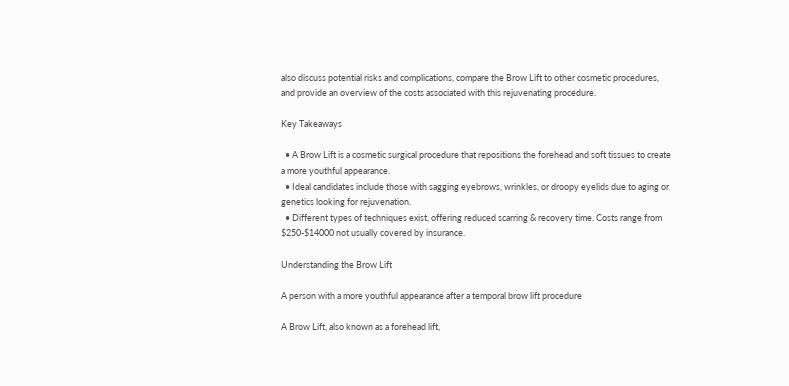also discuss potential risks and complications, compare the Brow Lift to other cosmetic procedures, and provide an overview of the costs associated with this rejuvenating procedure.

Key Takeaways

  • A Brow Lift is a cosmetic surgical procedure that repositions the forehead and soft tissues to create a more youthful appearance.
  • Ideal candidates include those with sagging eyebrows, wrinkles, or droopy eyelids due to aging or genetics looking for rejuvenation.
  • Different types of techniques exist, offering reduced scarring & recovery time. Costs range from $250-$14000 not usually covered by insurance.

Understanding the Brow Lift

A person with a more youthful appearance after a temporal brow lift procedure

A Brow Lift, also known as a forehead lift,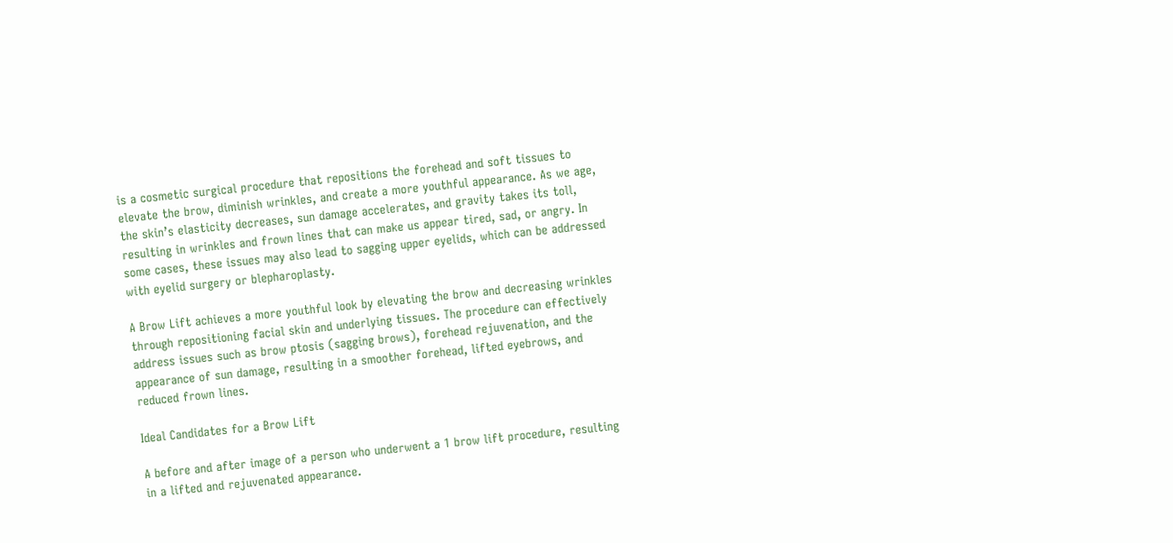is a cosmetic surgical procedure that repositions the forehead and soft tissues to elevate the brow, diminish wrinkles, and create a more youthful appearance. As we age, the skin’s elasticity decreases, sun damage accelerates, and gravity takes its toll, resulting in wrinkles and frown lines that can make us appear tired, sad, or angry. In some cases, these issues may also lead to sagging upper eyelids, which can be addressed with eyelid surgery or blepharoplasty.

A Brow Lift achieves a more youthful look by elevating the brow and decreasing wrinkles through repositioning facial skin and underlying tissues. The procedure can effectively address issues such as brow ptosis (sagging brows), forehead rejuvenation, and the appearance of sun damage, resulting in a smoother forehead, lifted eyebrows, and reduced frown lines.

Ideal Candidates for a Brow Lift

A before and after image of a person who underwent a 1 brow lift procedure, resulting in a lifted and rejuvenated appearance.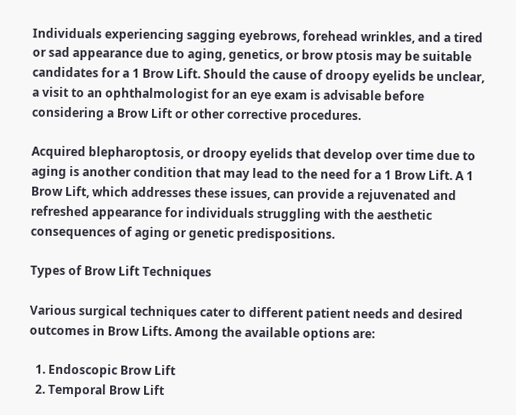Individuals experiencing sagging eyebrows, forehead wrinkles, and a tired or sad appearance due to aging, genetics, or brow ptosis may be suitable candidates for a 1 Brow Lift. Should the cause of droopy eyelids be unclear, a visit to an ophthalmologist for an eye exam is advisable before considering a Brow Lift or other corrective procedures.

Acquired blepharoptosis, or droopy eyelids that develop over time due to aging is another condition that may lead to the need for a 1 Brow Lift. A 1 Brow Lift, which addresses these issues, can provide a rejuvenated and refreshed appearance for individuals struggling with the aesthetic consequences of aging or genetic predispositions.

Types of Brow Lift Techniques

Various surgical techniques cater to different patient needs and desired outcomes in Brow Lifts. Among the available options are:

  1. Endoscopic Brow Lift
  2. Temporal Brow Lift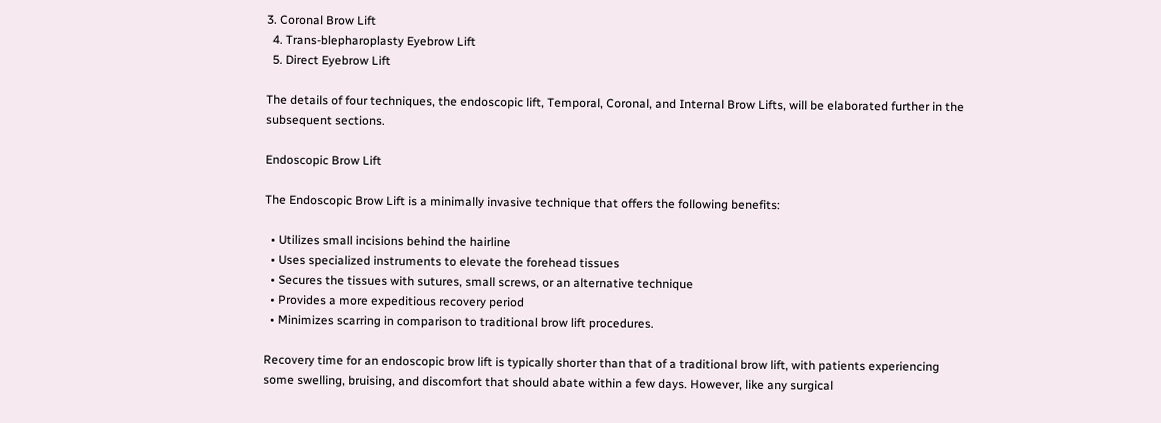3. Coronal Brow Lift
  4. Trans-blepharoplasty Eyebrow Lift
  5. Direct Eyebrow Lift

The details of four techniques, the endoscopic lift, Temporal, Coronal, and Internal Brow Lifts, will be elaborated further in the subsequent sections.

Endoscopic Brow Lift

The Endoscopic Brow Lift is a minimally invasive technique that offers the following benefits:

  • Utilizes small incisions behind the hairline
  • Uses specialized instruments to elevate the forehead tissues
  • Secures the tissues with sutures, small screws, or an alternative technique
  • Provides a more expeditious recovery period
  • Minimizes scarring in comparison to traditional brow lift procedures.

Recovery time for an endoscopic brow lift is typically shorter than that of a traditional brow lift, with patients experiencing some swelling, bruising, and discomfort that should abate within a few days. However, like any surgical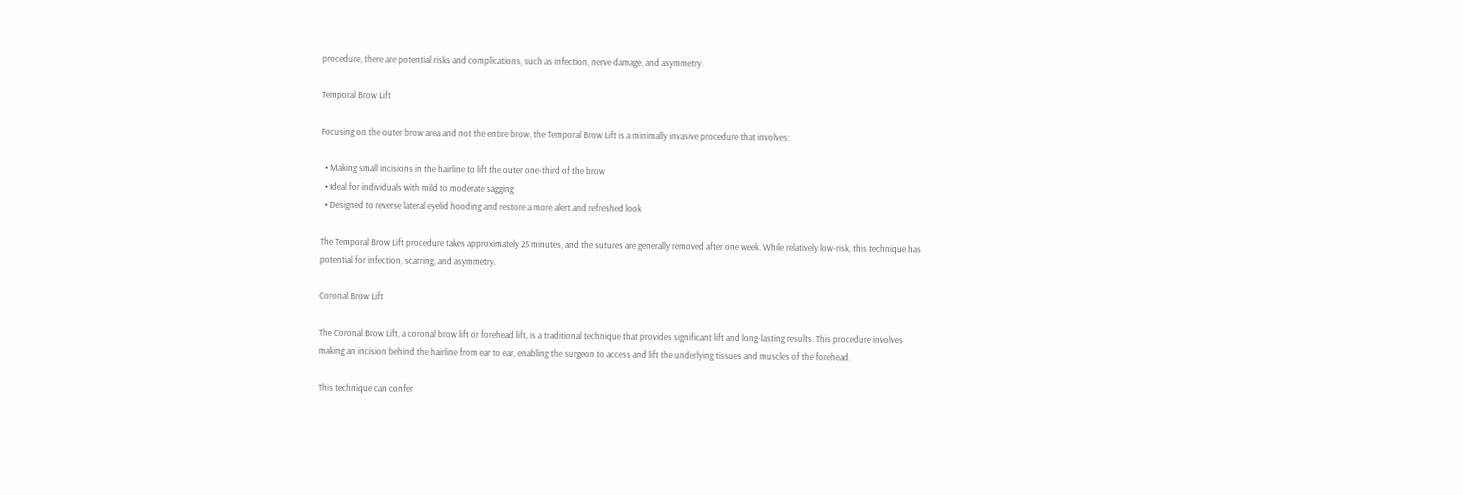procedure, there are potential risks and complications, such as infection, nerve damage, and asymmetry.

Temporal Brow Lift

Focusing on the outer brow area and not the entire brow, the Temporal Brow Lift is a minimally invasive procedure that involves:

  • Making small incisions in the hairline to lift the outer one-third of the brow
  • Ideal for individuals with mild to moderate sagging
  • Designed to reverse lateral eyelid hooding and restore a more alert and refreshed look

The Temporal Brow Lift procedure takes approximately 25 minutes, and the sutures are generally removed after one week. While relatively low-risk, this technique has potential for infection, scarring, and asymmetry.

Coronal Brow Lift

The Coronal Brow Lift, a coronal brow lift or forehead lift, is a traditional technique that provides significant lift and long-lasting results. This procedure involves making an incision behind the hairline from ear to ear, enabling the surgeon to access and lift the underlying tissues and muscles of the forehead.

This technique can confer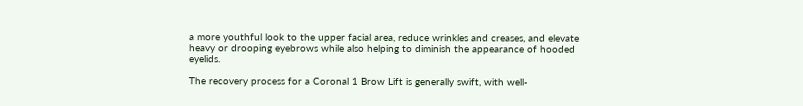a more youthful look to the upper facial area, reduce wrinkles and creases, and elevate heavy or drooping eyebrows while also helping to diminish the appearance of hooded eyelids.

The recovery process for a Coronal 1 Brow Lift is generally swift, with well-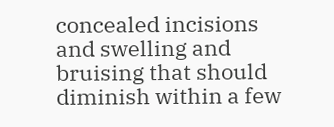concealed incisions and swelling and bruising that should diminish within a few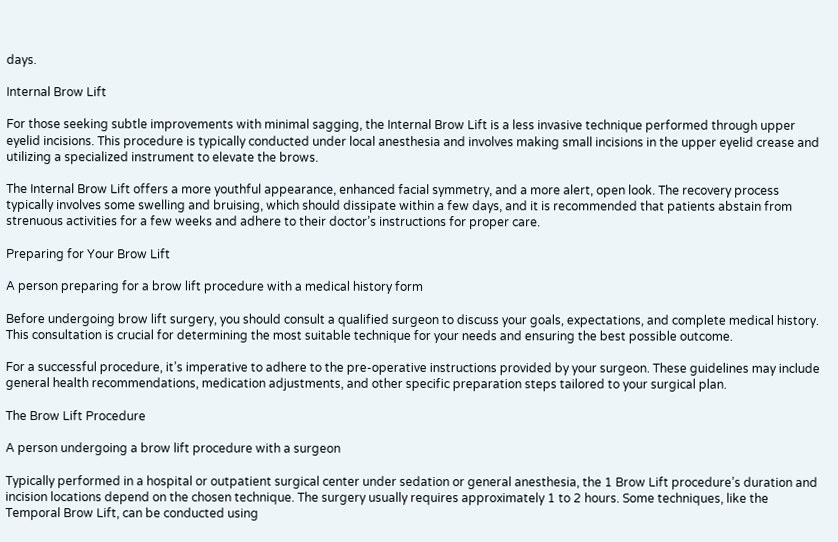days.

Internal Brow Lift

For those seeking subtle improvements with minimal sagging, the Internal Brow Lift is a less invasive technique performed through upper eyelid incisions. This procedure is typically conducted under local anesthesia and involves making small incisions in the upper eyelid crease and utilizing a specialized instrument to elevate the brows.

The Internal Brow Lift offers a more youthful appearance, enhanced facial symmetry, and a more alert, open look. The recovery process typically involves some swelling and bruising, which should dissipate within a few days, and it is recommended that patients abstain from strenuous activities for a few weeks and adhere to their doctor’s instructions for proper care.

Preparing for Your Brow Lift

A person preparing for a brow lift procedure with a medical history form

Before undergoing brow lift surgery, you should consult a qualified surgeon to discuss your goals, expectations, and complete medical history. This consultation is crucial for determining the most suitable technique for your needs and ensuring the best possible outcome.

For a successful procedure, it’s imperative to adhere to the pre-operative instructions provided by your surgeon. These guidelines may include general health recommendations, medication adjustments, and other specific preparation steps tailored to your surgical plan.

The Brow Lift Procedure

A person undergoing a brow lift procedure with a surgeon

Typically performed in a hospital or outpatient surgical center under sedation or general anesthesia, the 1 Brow Lift procedure’s duration and incision locations depend on the chosen technique. The surgery usually requires approximately 1 to 2 hours. Some techniques, like the Temporal Brow Lift, can be conducted using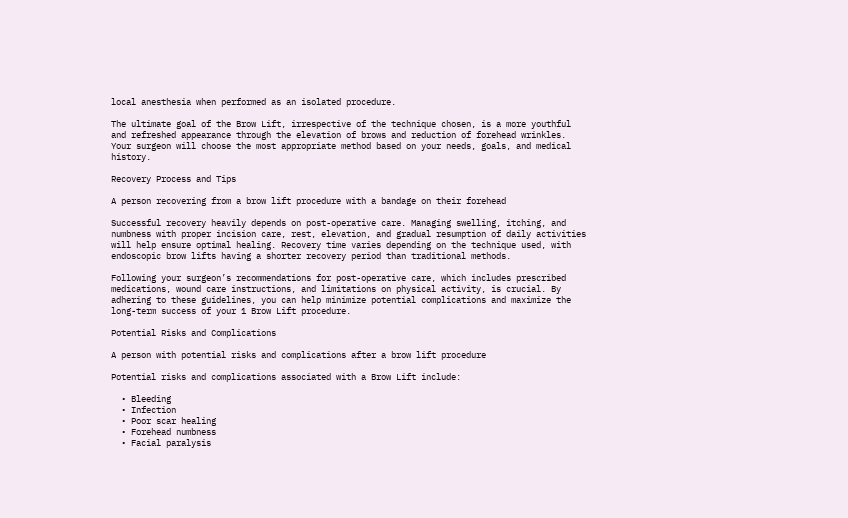local anesthesia when performed as an isolated procedure.

The ultimate goal of the Brow Lift, irrespective of the technique chosen, is a more youthful and refreshed appearance through the elevation of brows and reduction of forehead wrinkles. Your surgeon will choose the most appropriate method based on your needs, goals, and medical history.

Recovery Process and Tips

A person recovering from a brow lift procedure with a bandage on their forehead

Successful recovery heavily depends on post-operative care. Managing swelling, itching, and numbness with proper incision care, rest, elevation, and gradual resumption of daily activities will help ensure optimal healing. Recovery time varies depending on the technique used, with endoscopic brow lifts having a shorter recovery period than traditional methods.

Following your surgeon’s recommendations for post-operative care, which includes prescribed medications, wound care instructions, and limitations on physical activity, is crucial. By adhering to these guidelines, you can help minimize potential complications and maximize the long-term success of your 1 Brow Lift procedure.

Potential Risks and Complications

A person with potential risks and complications after a brow lift procedure

Potential risks and complications associated with a Brow Lift include:

  • Bleeding
  • Infection
  • Poor scar healing
  • Forehead numbness
  • Facial paralysis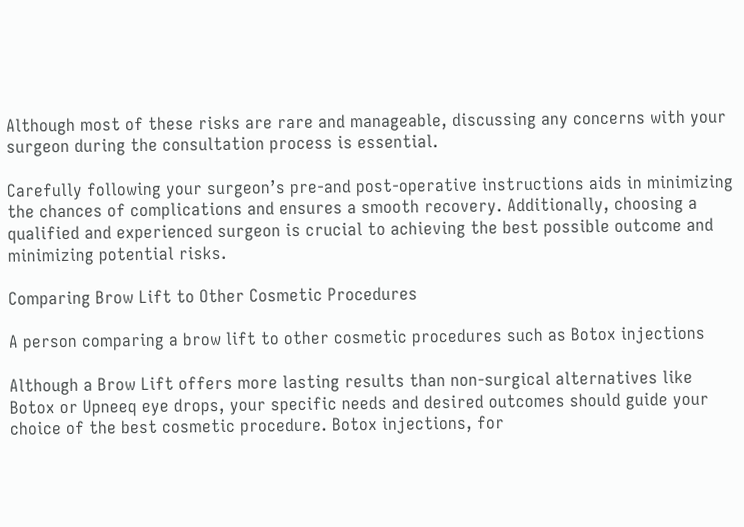Although most of these risks are rare and manageable, discussing any concerns with your surgeon during the consultation process is essential.

Carefully following your surgeon’s pre-and post-operative instructions aids in minimizing the chances of complications and ensures a smooth recovery. Additionally, choosing a qualified and experienced surgeon is crucial to achieving the best possible outcome and minimizing potential risks.

Comparing Brow Lift to Other Cosmetic Procedures

A person comparing a brow lift to other cosmetic procedures such as Botox injections

Although a Brow Lift offers more lasting results than non-surgical alternatives like Botox or Upneeq eye drops, your specific needs and desired outcomes should guide your choice of the best cosmetic procedure. Botox injections, for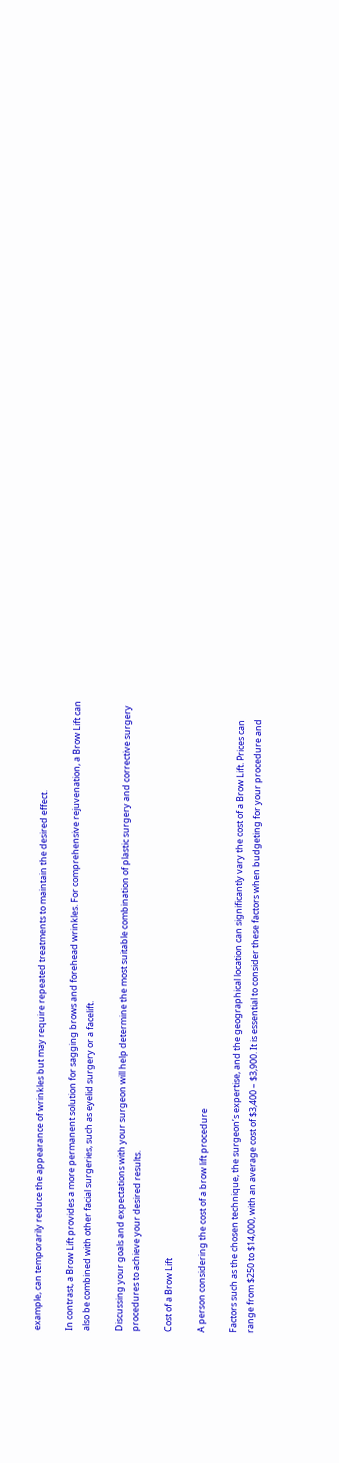example, can temporarily reduce the appearance of wrinkles but may require repeated treatments to maintain the desired effect.

In contrast, a Brow Lift provides a more permanent solution for sagging brows and forehead wrinkles. For comprehensive rejuvenation, a Brow Lift can also be combined with other facial surgeries, such as eyelid surgery or a facelift.

Discussing your goals and expectations with your surgeon will help determine the most suitable combination of plastic surgery and corrective surgery procedures to achieve your desired results.

Cost of a Brow Lift

A person considering the cost of a brow lift procedure

Factors such as the chosen technique, the surgeon’s expertise, and the geographical location can significantly vary the cost of a Brow Lift. Prices can range from $250 to $14,000, with an average cost of $3,400 – $3,900. It is essential to consider these factors when budgeting for your procedure and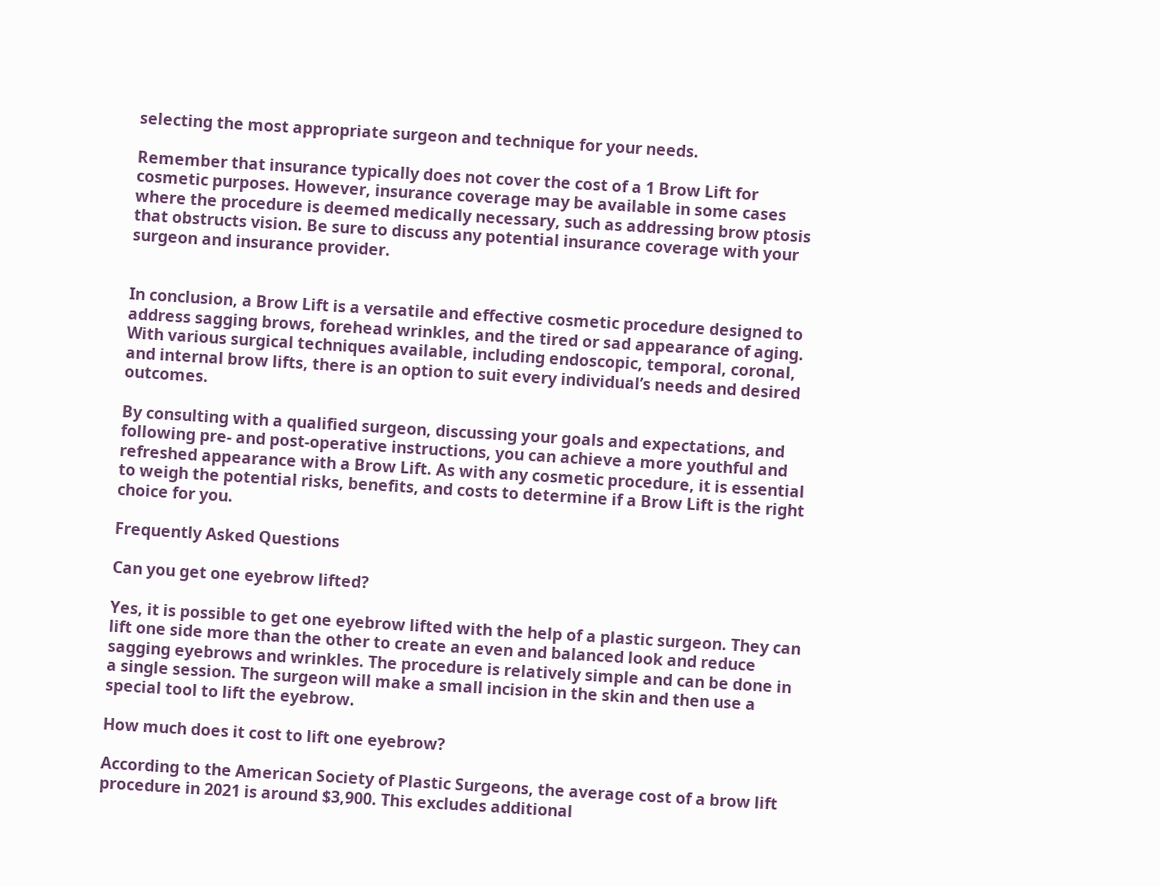selecting the most appropriate surgeon and technique for your needs.

Remember that insurance typically does not cover the cost of a 1 Brow Lift for cosmetic purposes. However, insurance coverage may be available in some cases where the procedure is deemed medically necessary, such as addressing brow ptosis that obstructs vision. Be sure to discuss any potential insurance coverage with your surgeon and insurance provider.


In conclusion, a Brow Lift is a versatile and effective cosmetic procedure designed to address sagging brows, forehead wrinkles, and the tired or sad appearance of aging. With various surgical techniques available, including endoscopic, temporal, coronal, and internal brow lifts, there is an option to suit every individual’s needs and desired outcomes.

By consulting with a qualified surgeon, discussing your goals and expectations, and following pre- and post-operative instructions, you can achieve a more youthful and refreshed appearance with a Brow Lift. As with any cosmetic procedure, it is essential to weigh the potential risks, benefits, and costs to determine if a Brow Lift is the right choice for you.

Frequently Asked Questions

Can you get one eyebrow lifted?

Yes, it is possible to get one eyebrow lifted with the help of a plastic surgeon. They can lift one side more than the other to create an even and balanced look and reduce sagging eyebrows and wrinkles. The procedure is relatively simple and can be done in a single session. The surgeon will make a small incision in the skin and then use a special tool to lift the eyebrow.

How much does it cost to lift one eyebrow?

According to the American Society of Plastic Surgeons, the average cost of a brow lift procedure in 2021 is around $3,900. This excludes additional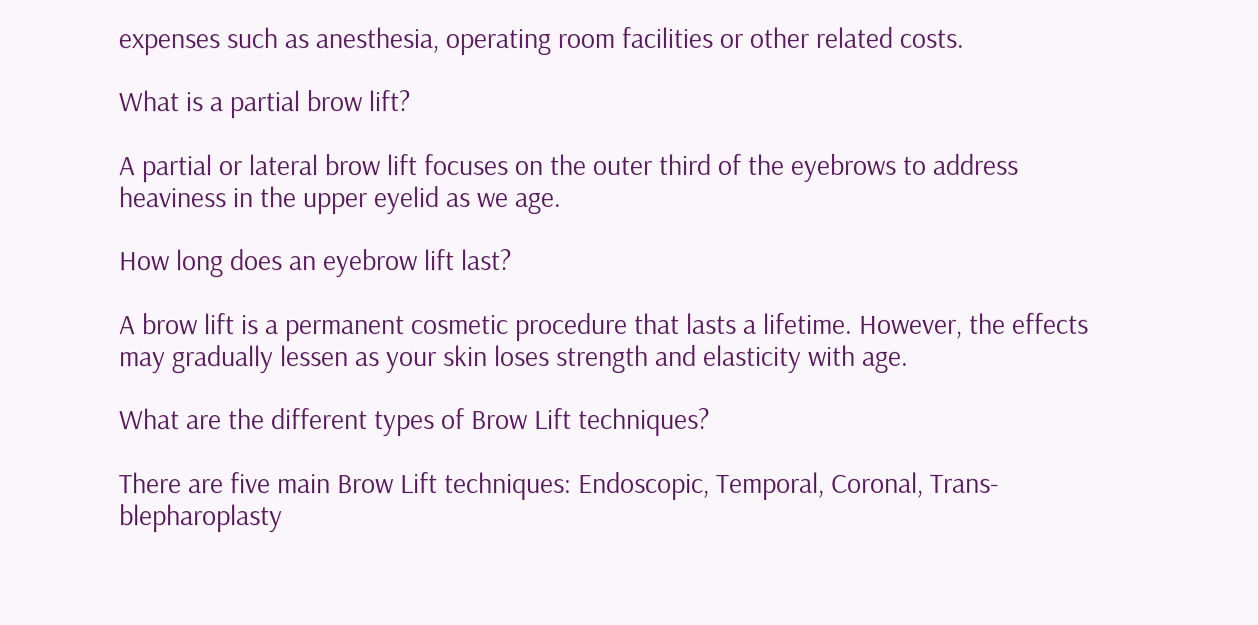expenses such as anesthesia, operating room facilities or other related costs.

What is a partial brow lift?

A partial or lateral brow lift focuses on the outer third of the eyebrows to address heaviness in the upper eyelid as we age.

How long does an eyebrow lift last?

A brow lift is a permanent cosmetic procedure that lasts a lifetime. However, the effects may gradually lessen as your skin loses strength and elasticity with age.

What are the different types of Brow Lift techniques?

There are five main Brow Lift techniques: Endoscopic, Temporal, Coronal, Trans-blepharoplasty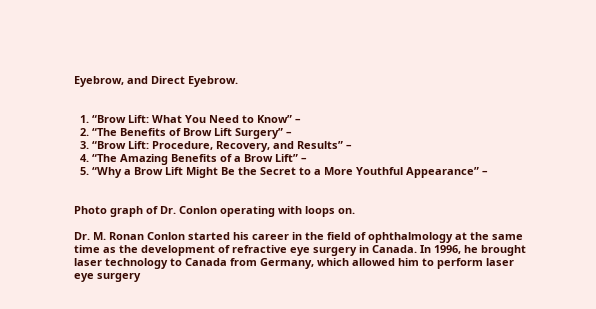Eyebrow, and Direct Eyebrow.


  1. “Brow Lift: What You Need to Know” –
  2. “The Benefits of Brow Lift Surgery” –
  3. “Brow Lift: Procedure, Recovery, and Results” –
  4. “The Amazing Benefits of a Brow Lift” –
  5. “Why a Brow Lift Might Be the Secret to a More Youthful Appearance” –


Photo graph of Dr. Conlon operating with loops on.

Dr. M. Ronan Conlon started his career in the field of ophthalmology at the same time as the development of refractive eye surgery in Canada. In 1996, he brought laser technology to Canada from Germany, which allowed him to perform laser eye surgery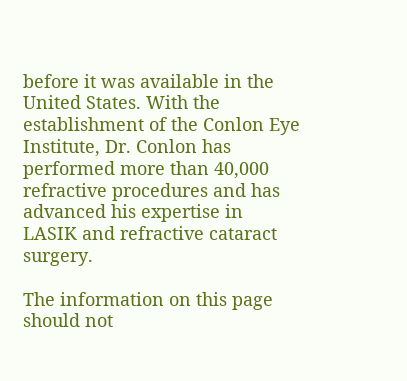before it was available in the United States. With the establishment of the Conlon Eye Institute, Dr. Conlon has performed more than 40,000 refractive procedures and has advanced his expertise in LASIK and refractive cataract surgery.

The information on this page should not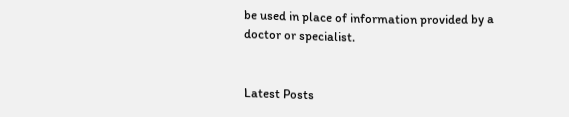be used in place of information provided by a doctor or specialist.


Latest Posts